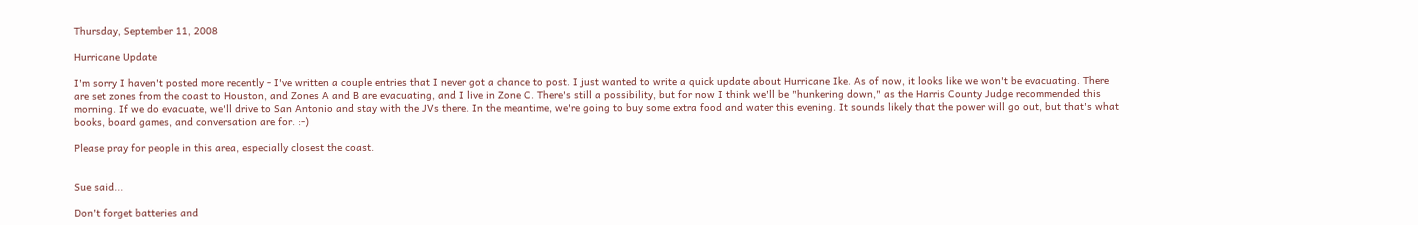Thursday, September 11, 2008

Hurricane Update

I'm sorry I haven't posted more recently - I've written a couple entries that I never got a chance to post. I just wanted to write a quick update about Hurricane Ike. As of now, it looks like we won't be evacuating. There are set zones from the coast to Houston, and Zones A and B are evacuating, and I live in Zone C. There's still a possibility, but for now I think we'll be "hunkering down," as the Harris County Judge recommended this morning. If we do evacuate, we'll drive to San Antonio and stay with the JVs there. In the meantime, we're going to buy some extra food and water this evening. It sounds likely that the power will go out, but that's what books, board games, and conversation are for. :-)

Please pray for people in this area, especially closest the coast.


Sue said...

Don't forget batteries and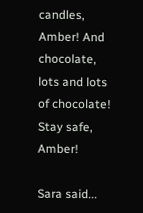candles, Amber! And chocolate, lots and lots of chocolate! Stay safe, Amber!

Sara said...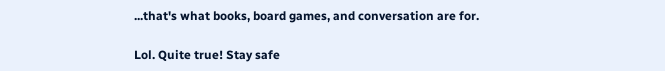...that's what books, board games, and conversation are for.

Lol. Quite true! Stay safe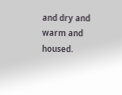and dry and warm and housed.